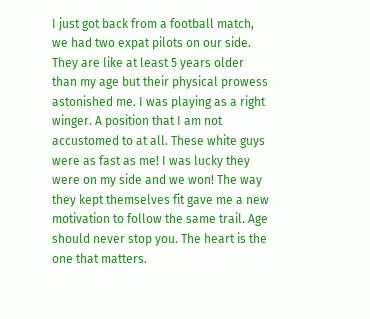I just got back from a football match, we had two expat pilots on our side. They are like at least 5 years older than my age but their physical prowess astonished me. I was playing as a right winger. A position that I am not accustomed to at all. These white guys were as fast as me! I was lucky they were on my side and we won! The way they kept themselves fit gave me a new motivation to follow the same trail. Age should never stop you. The heart is the one that matters.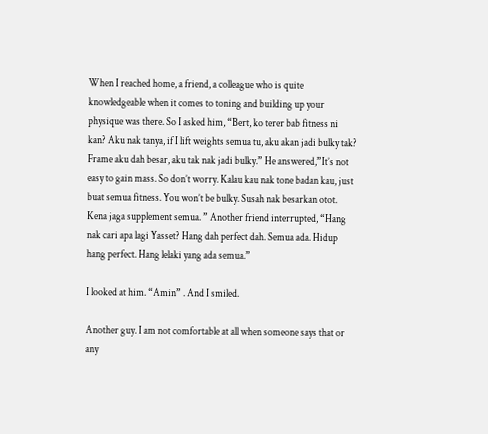When I reached home, a friend, a colleague who is quite knowledgeable when it comes to toning and building up your physique was there. So I asked him, “Bert, ko terer bab fitness ni kan? Aku nak tanya, if I lift weights semua tu, aku akan jadi bulky tak? Frame aku dah besar, aku tak nak jadi bulky.” He answered,”It’s not easy to gain mass. So don’t worry. Kalau kau nak tone badan kau, just buat semua fitness. You won’t be bulky. Susah nak besarkan otot. Kena jaga supplement semua. ” Another friend interrupted, “Hang nak cari apa lagi Yasset? Hang dah perfect dah. Semua ada. Hidup hang perfect. Hang lelaki yang ada semua.”

I looked at him. “Amin” . And I smiled.

Another guy. I am not comfortable at all when someone says that or any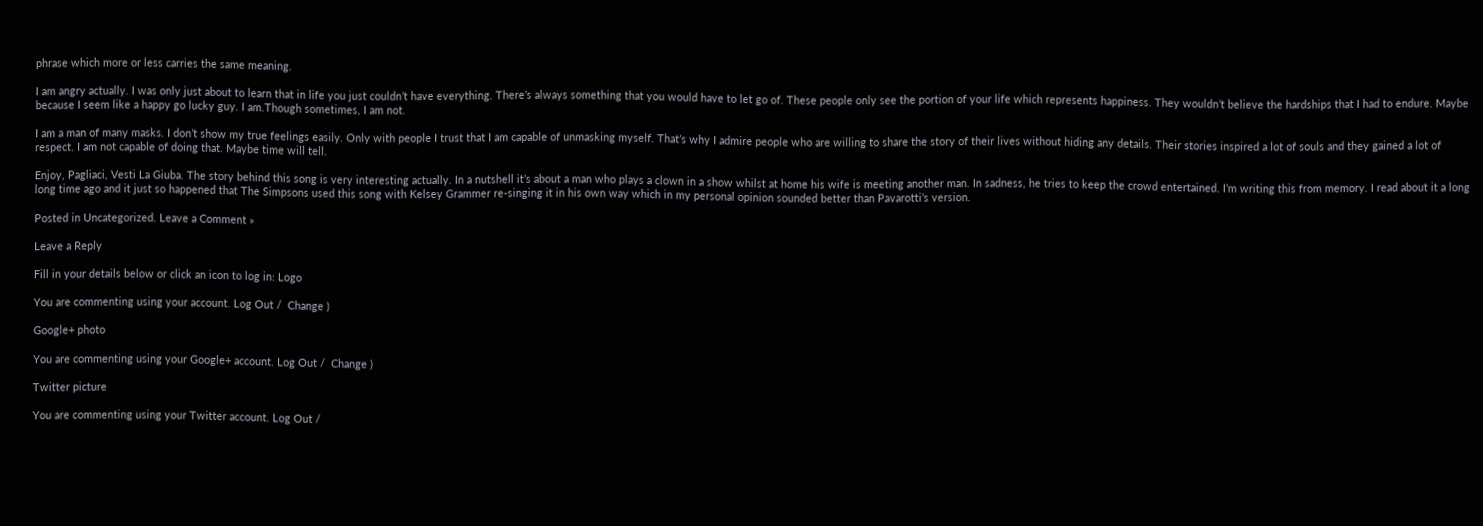phrase which more or less carries the same meaning.

I am angry actually. I was only just about to learn that in life you just couldn’t have everything. There’s always something that you would have to let go of. These people only see the portion of your life which represents happiness. They wouldn’t believe the hardships that I had to endure. Maybe because I seem like a happy go lucky guy. I am.Though sometimes, I am not.

I am a man of many masks. I don’t show my true feelings easily. Only with people I trust that I am capable of unmasking myself. That’s why I admire people who are willing to share the story of their lives without hiding any details. Their stories inspired a lot of souls and they gained a lot of respect. I am not capable of doing that. Maybe time will tell.

Enjoy, Pagliaci, Vesti La Giuba. The story behind this song is very interesting actually. In a nutshell it’s about a man who plays a clown in a show whilst at home his wife is meeting another man. In sadness, he tries to keep the crowd entertained. I’m writing this from memory. I read about it a long long time ago and it just so happened that The Simpsons used this song with Kelsey Grammer re-singing it in his own way which in my personal opinion sounded better than Pavarotti’s version.

Posted in Uncategorized. Leave a Comment »

Leave a Reply

Fill in your details below or click an icon to log in: Logo

You are commenting using your account. Log Out /  Change )

Google+ photo

You are commenting using your Google+ account. Log Out /  Change )

Twitter picture

You are commenting using your Twitter account. Log Out /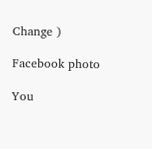Change )

Facebook photo

You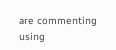are commenting using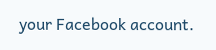your Facebook account.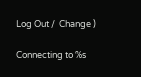Log Out /  Change )

Connecting to %s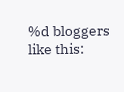%d bloggers like this: